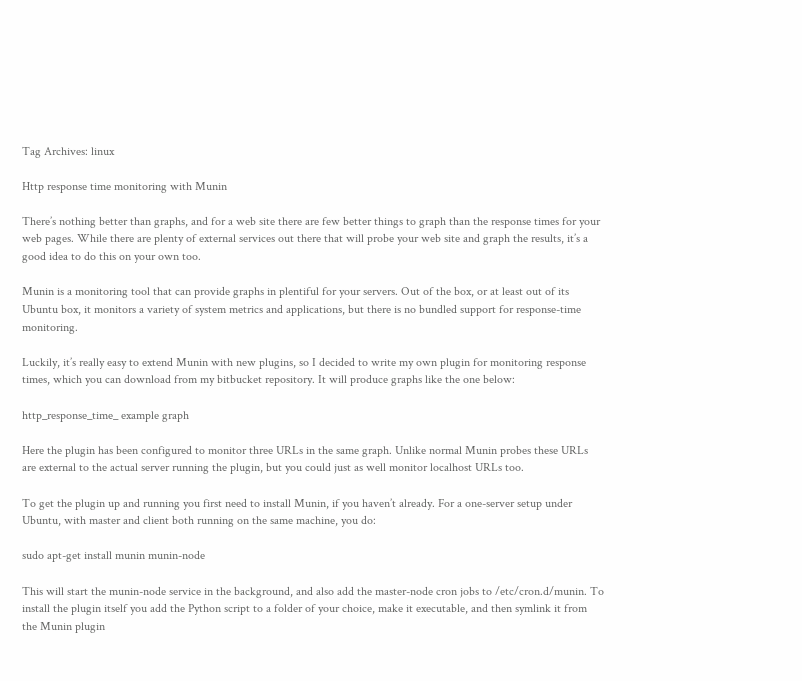Tag Archives: linux

Http response time monitoring with Munin

There’s nothing better than graphs, and for a web site there are few better things to graph than the response times for your web pages. While there are plenty of external services out there that will probe your web site and graph the results, it’s a good idea to do this on your own too.

Munin is a monitoring tool that can provide graphs in plentiful for your servers. Out of the box, or at least out of its Ubuntu box, it monitors a variety of system metrics and applications, but there is no bundled support for response-time monitoring.

Luckily, it’s really easy to extend Munin with new plugins, so I decided to write my own plugin for monitoring response times, which you can download from my bitbucket repository. It will produce graphs like the one below:

http_response_time_ example graph

Here the plugin has been configured to monitor three URLs in the same graph. Unlike normal Munin probes these URLs are external to the actual server running the plugin, but you could just as well monitor localhost URLs too.

To get the plugin up and running you first need to install Munin, if you haven’t already. For a one-server setup under Ubuntu, with master and client both running on the same machine, you do:

sudo apt-get install munin munin-node

This will start the munin-node service in the background, and also add the master-node cron jobs to /etc/cron.d/munin. To install the plugin itself you add the Python script to a folder of your choice, make it executable, and then symlink it from the Munin plugin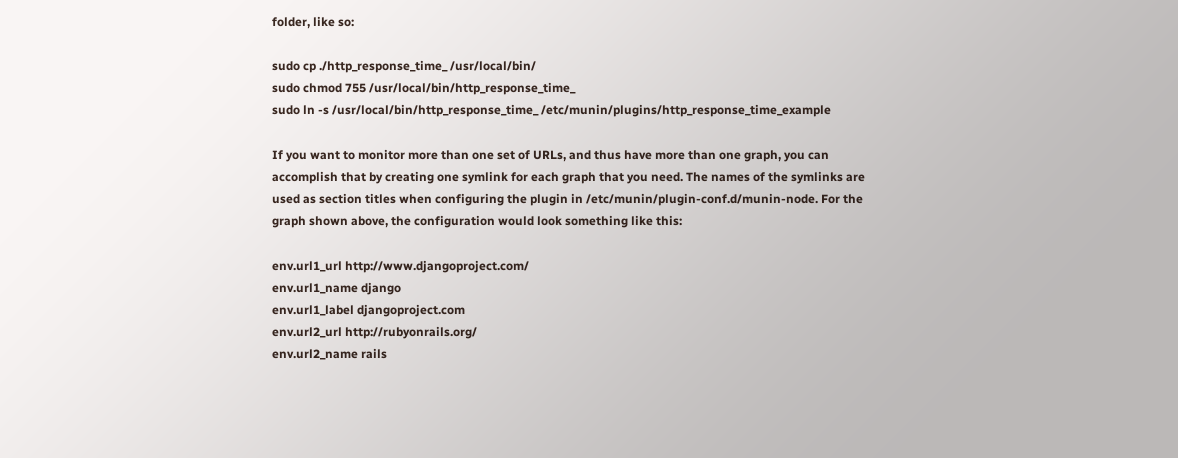folder, like so:

sudo cp ./http_response_time_ /usr/local/bin/
sudo chmod 755 /usr/local/bin/http_response_time_
sudo ln -s /usr/local/bin/http_response_time_ /etc/munin/plugins/http_response_time_example

If you want to monitor more than one set of URLs, and thus have more than one graph, you can accomplish that by creating one symlink for each graph that you need. The names of the symlinks are used as section titles when configuring the plugin in /etc/munin/plugin-conf.d/munin-node. For the graph shown above, the configuration would look something like this:

env.url1_url http://www.djangoproject.com/
env.url1_name django
env.url1_label djangoproject.com
env.url2_url http://rubyonrails.org/
env.url2_name rails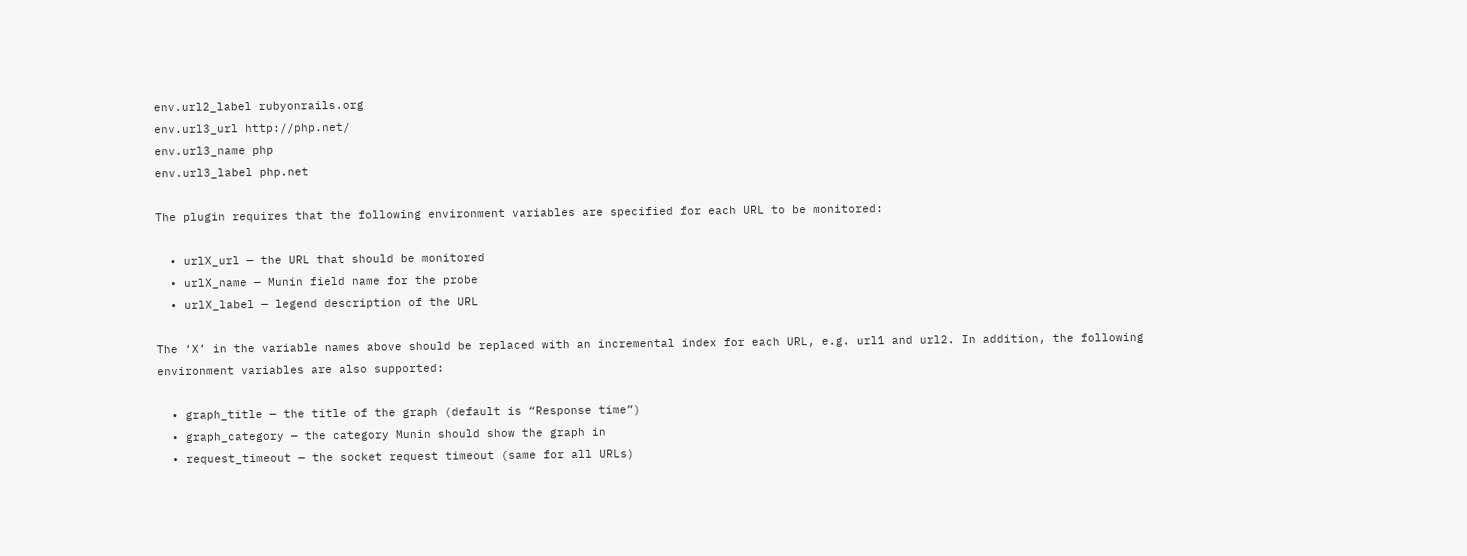env.url2_label rubyonrails.org
env.url3_url http://php.net/
env.url3_name php
env.url3_label php.net

The plugin requires that the following environment variables are specified for each URL to be monitored:

  • urlX_url — the URL that should be monitored
  • urlX_name — Munin field name for the probe
  • urlX_label — legend description of the URL

The ‘X’ in the variable names above should be replaced with an incremental index for each URL, e.g. url1 and url2. In addition, the following environment variables are also supported:

  • graph_title — the title of the graph (default is “Response time”)
  • graph_category — the category Munin should show the graph in
  • request_timeout — the socket request timeout (same for all URLs)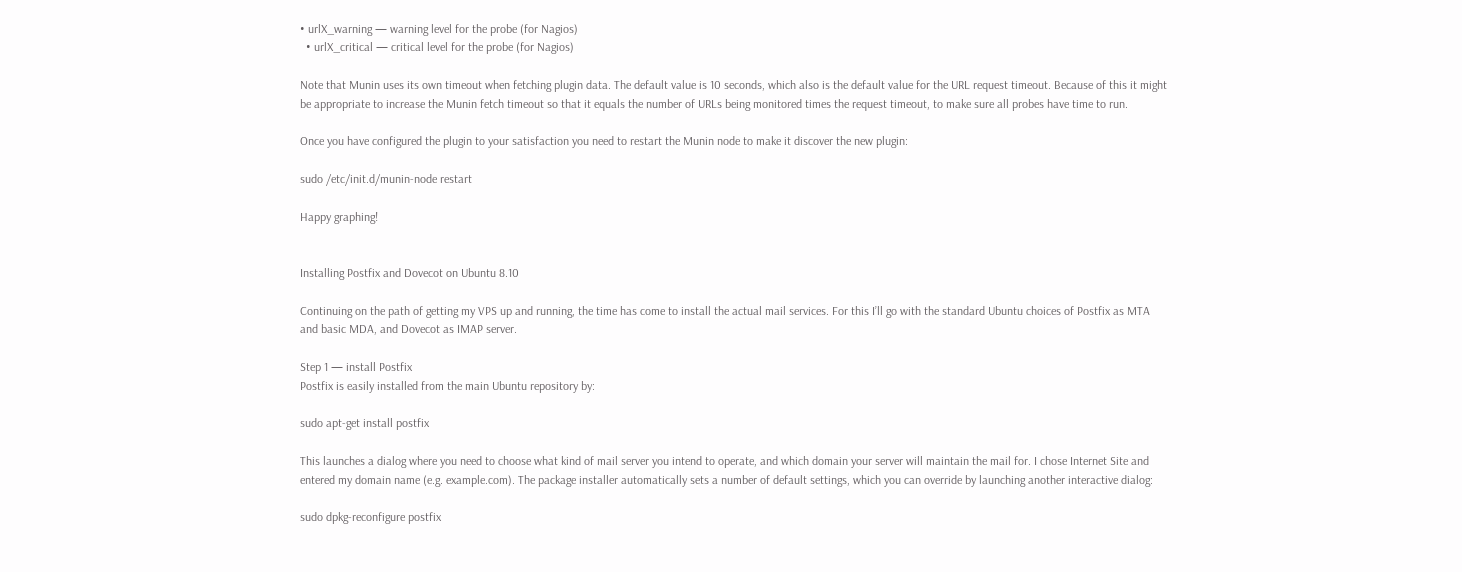• urlX_warning — warning level for the probe (for Nagios)
  • urlX_critical — critical level for the probe (for Nagios)

Note that Munin uses its own timeout when fetching plugin data. The default value is 10 seconds, which also is the default value for the URL request timeout. Because of this it might be appropriate to increase the Munin fetch timeout so that it equals the number of URLs being monitored times the request timeout, to make sure all probes have time to run.

Once you have configured the plugin to your satisfaction you need to restart the Munin node to make it discover the new plugin:

sudo /etc/init.d/munin-node restart

Happy graphing!


Installing Postfix and Dovecot on Ubuntu 8.10

Continuing on the path of getting my VPS up and running, the time has come to install the actual mail services. For this I’ll go with the standard Ubuntu choices of Postfix as MTA and basic MDA, and Dovecot as IMAP server.

Step 1 — install Postfix
Postfix is easily installed from the main Ubuntu repository by:

sudo apt-get install postfix

This launches a dialog where you need to choose what kind of mail server you intend to operate, and which domain your server will maintain the mail for. I chose Internet Site and entered my domain name (e.g. example.com). The package installer automatically sets a number of default settings, which you can override by launching another interactive dialog:

sudo dpkg-reconfigure postfix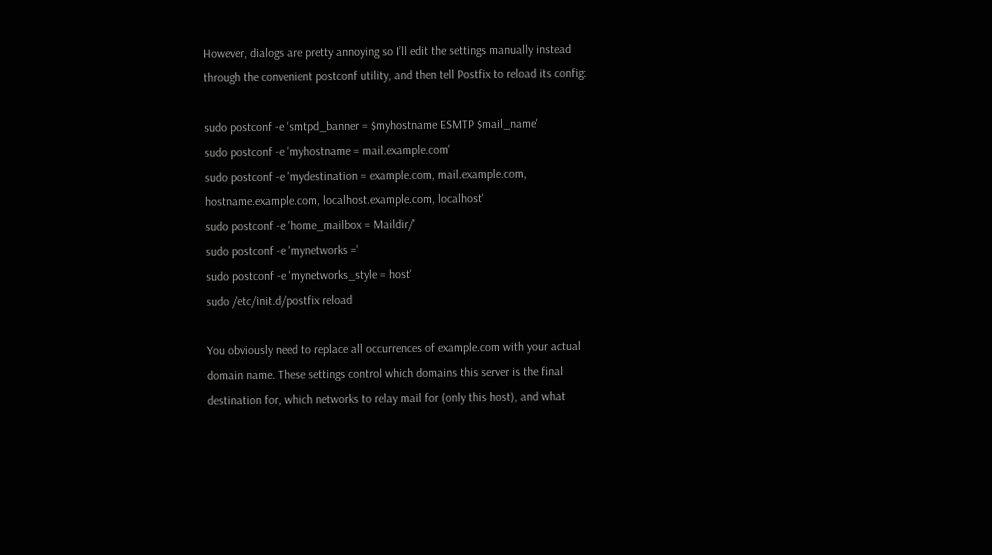However, dialogs are pretty annoying so I’ll edit the settings manually instead through the convenient postconf utility, and then tell Postfix to reload its config:

sudo postconf -e 'smtpd_banner = $myhostname ESMTP $mail_name'
sudo postconf -e 'myhostname = mail.example.com'
sudo postconf -e 'mydestination = example.com, mail.example.com, hostname.example.com, localhost.example.com, localhost'
sudo postconf -e 'home_mailbox = Maildir/'
sudo postconf -e 'mynetworks ='
sudo postconf -e 'mynetworks_style = host'
sudo /etc/init.d/postfix reload

You obviously need to replace all occurrences of example.com with your actual domain name. These settings control which domains this server is the final destination for, which networks to relay mail for (only this host), and what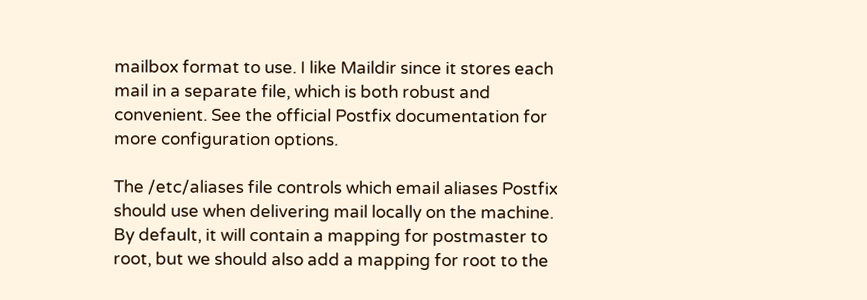mailbox format to use. I like Maildir since it stores each mail in a separate file, which is both robust and convenient. See the official Postfix documentation for more configuration options.

The /etc/aliases file controls which email aliases Postfix should use when delivering mail locally on the machine. By default, it will contain a mapping for postmaster to root, but we should also add a mapping for root to the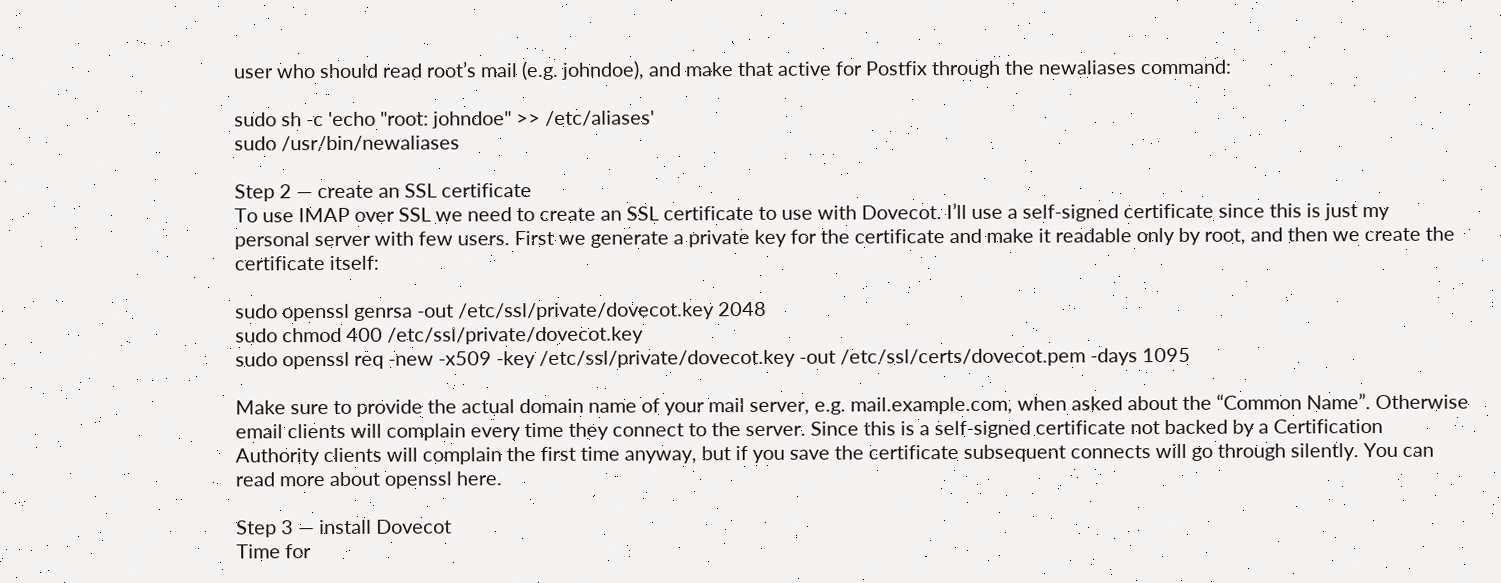user who should read root’s mail (e.g. johndoe), and make that active for Postfix through the newaliases command:

sudo sh -c 'echo "root: johndoe" >> /etc/aliases'
sudo /usr/bin/newaliases

Step 2 — create an SSL certificate
To use IMAP over SSL we need to create an SSL certificate to use with Dovecot. I’ll use a self-signed certificate since this is just my personal server with few users. First we generate a private key for the certificate and make it readable only by root, and then we create the certificate itself:

sudo openssl genrsa -out /etc/ssl/private/dovecot.key 2048
sudo chmod 400 /etc/ssl/private/dovecot.key
sudo openssl req -new -x509 -key /etc/ssl/private/dovecot.key -out /etc/ssl/certs/dovecot.pem -days 1095

Make sure to provide the actual domain name of your mail server, e.g. mail.example.com, when asked about the “Common Name”. Otherwise email clients will complain every time they connect to the server. Since this is a self-signed certificate not backed by a Certification Authority clients will complain the first time anyway, but if you save the certificate subsequent connects will go through silently. You can read more about openssl here.

Step 3 — install Dovecot
Time for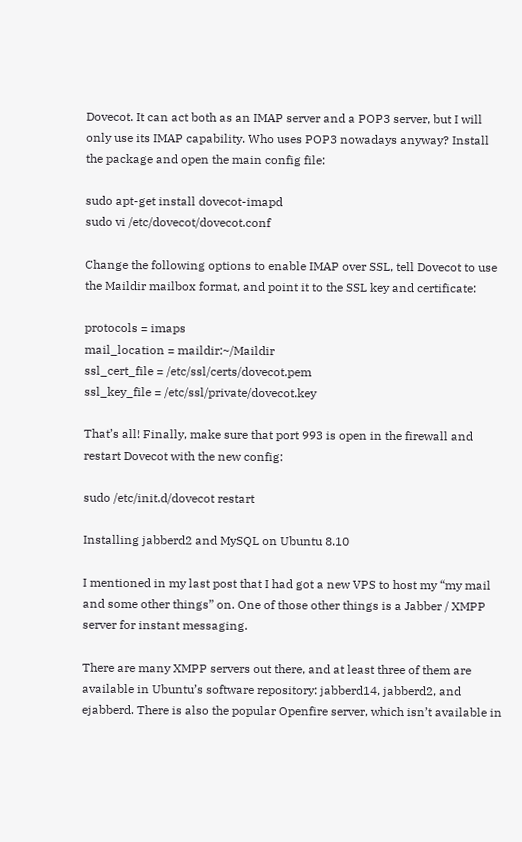Dovecot. It can act both as an IMAP server and a POP3 server, but I will only use its IMAP capability. Who uses POP3 nowadays anyway? Install the package and open the main config file:

sudo apt-get install dovecot-imapd
sudo vi /etc/dovecot/dovecot.conf

Change the following options to enable IMAP over SSL, tell Dovecot to use the Maildir mailbox format, and point it to the SSL key and certificate:

protocols = imaps
mail_location = maildir:~/Maildir
ssl_cert_file = /etc/ssl/certs/dovecot.pem
ssl_key_file = /etc/ssl/private/dovecot.key

That’s all! Finally, make sure that port 993 is open in the firewall and restart Dovecot with the new config:

sudo /etc/init.d/dovecot restart

Installing jabberd2 and MySQL on Ubuntu 8.10

I mentioned in my last post that I had got a new VPS to host my “my mail and some other things” on. One of those other things is a Jabber / XMPP server for instant messaging.

There are many XMPP servers out there, and at least three of them are available in Ubuntu’s software repository: jabberd14, jabberd2, and ejabberd. There is also the popular Openfire server, which isn’t available in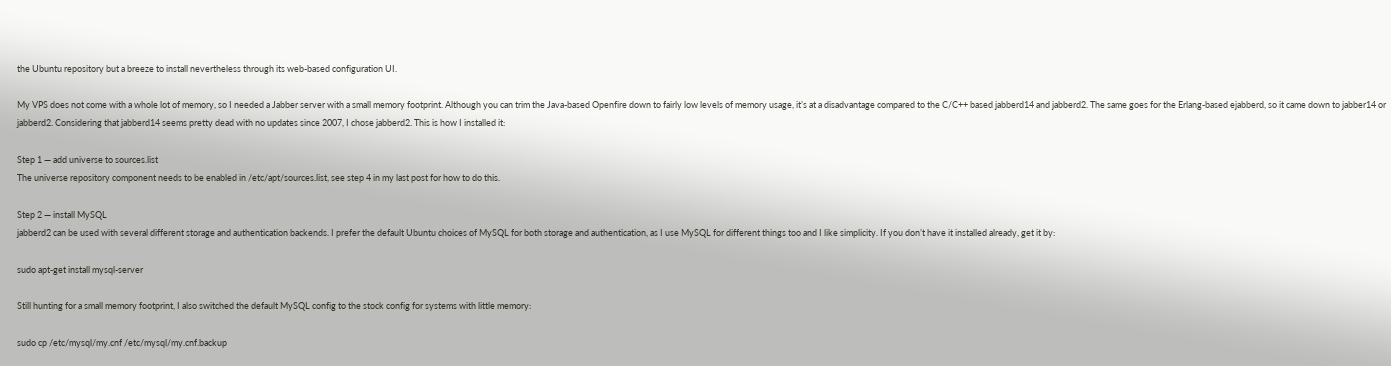the Ubuntu repository but a breeze to install nevertheless through its web-based configuration UI.

My VPS does not come with a whole lot of memory, so I needed a Jabber server with a small memory footprint. Although you can trim the Java-based Openfire down to fairly low levels of memory usage, it’s at a disadvantage compared to the C/C++ based jabberd14 and jabberd2. The same goes for the Erlang-based ejabberd, so it came down to jabber14 or jabberd2. Considering that jabberd14 seems pretty dead with no updates since 2007, I chose jabberd2. This is how I installed it:

Step 1 — add universe to sources.list
The universe repository component needs to be enabled in /etc/apt/sources.list, see step 4 in my last post for how to do this.

Step 2 — install MySQL
jabberd2 can be used with several different storage and authentication backends. I prefer the default Ubuntu choices of MySQL for both storage and authentication, as I use MySQL for different things too and I like simplicity. If you don’t have it installed already, get it by:

sudo apt-get install mysql-server

Still hunting for a small memory footprint, I also switched the default MySQL config to the stock config for systems with little memory:

sudo cp /etc/mysql/my.cnf /etc/mysql/my.cnf.backup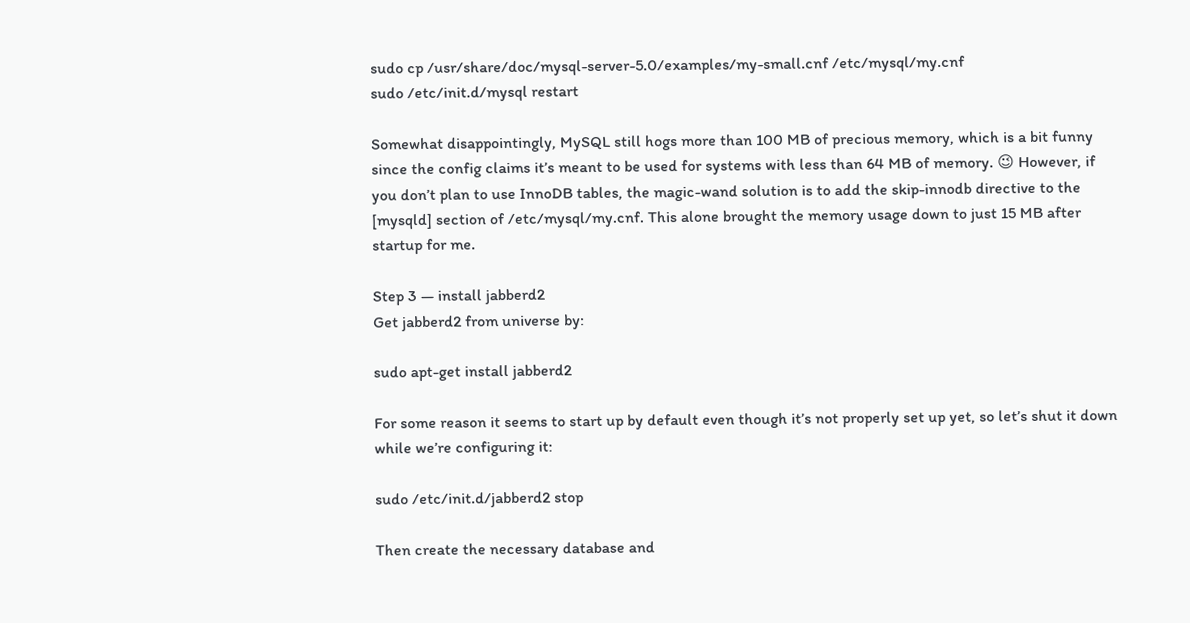sudo cp /usr/share/doc/mysql-server-5.0/examples/my-small.cnf /etc/mysql/my.cnf
sudo /etc/init.d/mysql restart

Somewhat disappointingly, MySQL still hogs more than 100 MB of precious memory, which is a bit funny since the config claims it’s meant to be used for systems with less than 64 MB of memory. 😉 However, if you don’t plan to use InnoDB tables, the magic-wand solution is to add the skip-innodb directive to the [mysqld] section of /etc/mysql/my.cnf. This alone brought the memory usage down to just 15 MB after startup for me.

Step 3 — install jabberd2
Get jabberd2 from universe by:

sudo apt-get install jabberd2

For some reason it seems to start up by default even though it’s not properly set up yet, so let’s shut it down while we’re configuring it:

sudo /etc/init.d/jabberd2 stop

Then create the necessary database and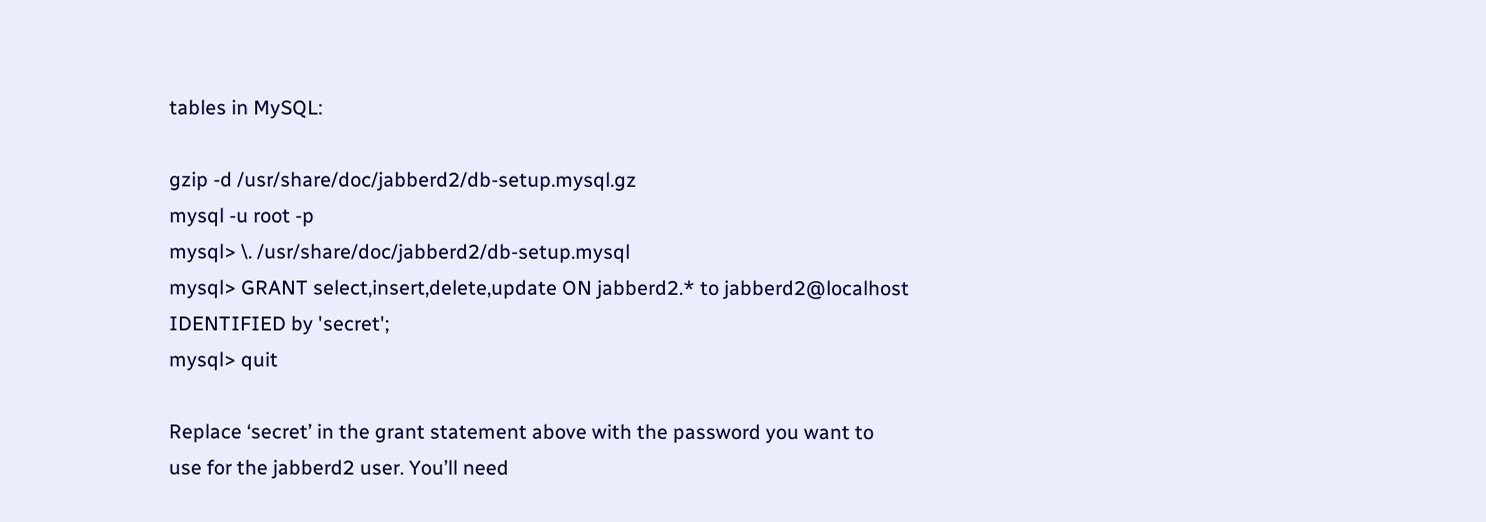tables in MySQL:

gzip -d /usr/share/doc/jabberd2/db-setup.mysql.gz
mysql -u root -p
mysql> \. /usr/share/doc/jabberd2/db-setup.mysql
mysql> GRANT select,insert,delete,update ON jabberd2.* to jabberd2@localhost IDENTIFIED by 'secret';
mysql> quit

Replace ‘secret’ in the grant statement above with the password you want to use for the jabberd2 user. You’ll need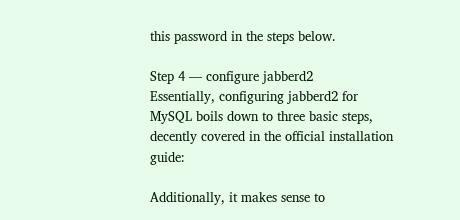this password in the steps below.

Step 4 — configure jabberd2
Essentially, configuring jabberd2 for MySQL boils down to three basic steps, decently covered in the official installation guide:

Additionally, it makes sense to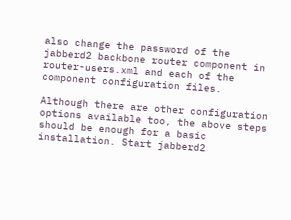also change the password of the jabberd2 backbone router component in router-users.xml and each of the component configuration files.

Although there are other configuration options available too, the above steps should be enough for a basic installation. Start jabberd2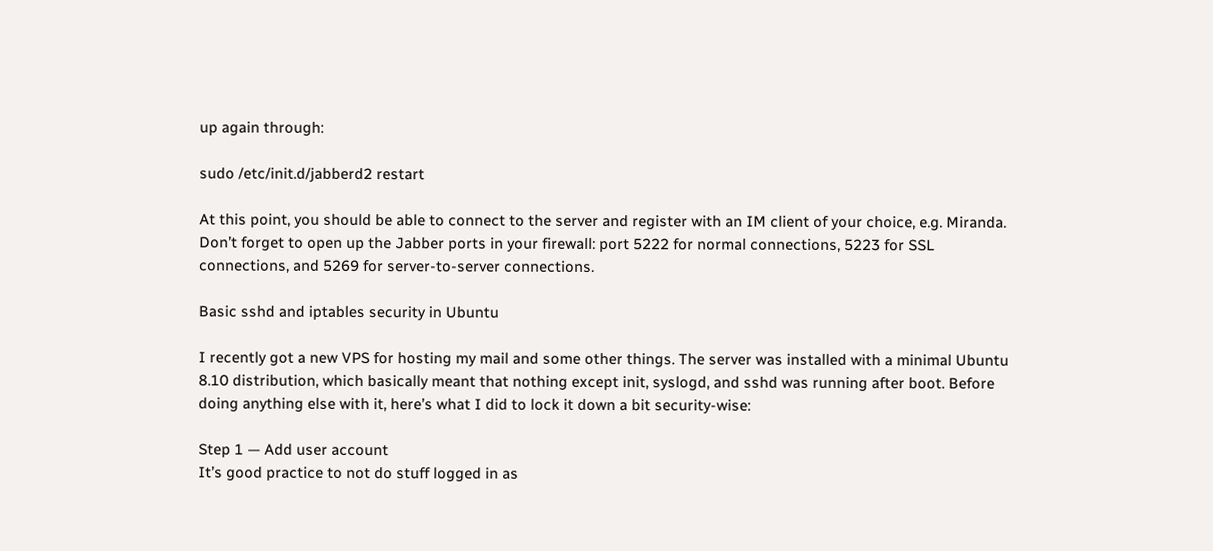up again through:

sudo /etc/init.d/jabberd2 restart

At this point, you should be able to connect to the server and register with an IM client of your choice, e.g. Miranda. Don’t forget to open up the Jabber ports in your firewall: port 5222 for normal connections, 5223 for SSL connections, and 5269 for server-to-server connections.

Basic sshd and iptables security in Ubuntu

I recently got a new VPS for hosting my mail and some other things. The server was installed with a minimal Ubuntu 8.10 distribution, which basically meant that nothing except init, syslogd, and sshd was running after boot. Before doing anything else with it, here’s what I did to lock it down a bit security-wise:

Step 1 — Add user account
It’s good practice to not do stuff logged in as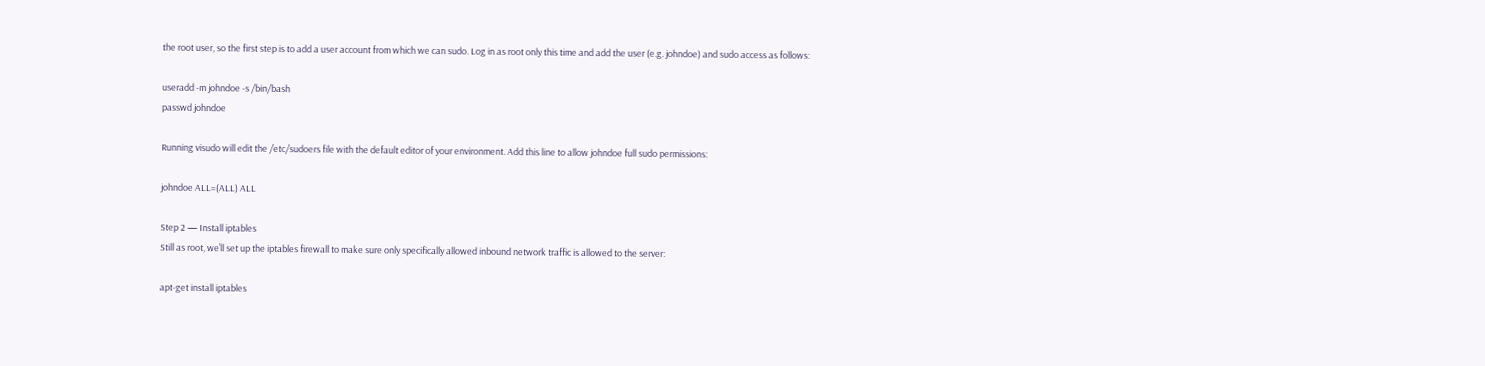the root user, so the first step is to add a user account from which we can sudo. Log in as root only this time and add the user (e.g. johndoe) and sudo access as follows:

useradd -m johndoe -s /bin/bash
passwd johndoe

Running visudo will edit the /etc/sudoers file with the default editor of your environment. Add this line to allow johndoe full sudo permissions:

johndoe ALL=(ALL) ALL

Step 2 — Install iptables
Still as root, we’ll set up the iptables firewall to make sure only specifically allowed inbound network traffic is allowed to the server:

apt-get install iptables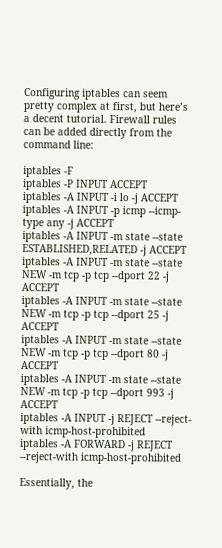Configuring iptables can seem pretty complex at first, but here’s a decent tutorial. Firewall rules can be added directly from the command line:

iptables -F
iptables -P INPUT ACCEPT
iptables -A INPUT -i lo -j ACCEPT
iptables -A INPUT -p icmp --icmp-type any -j ACCEPT
iptables -A INPUT -m state --state ESTABLISHED,RELATED -j ACCEPT
iptables -A INPUT -m state --state NEW -m tcp -p tcp --dport 22 -j ACCEPT
iptables -A INPUT -m state --state NEW -m tcp -p tcp --dport 25 -j ACCEPT
iptables -A INPUT -m state --state NEW -m tcp -p tcp --dport 80 -j ACCEPT
iptables -A INPUT -m state --state NEW -m tcp -p tcp --dport 993 -j ACCEPT
iptables -A INPUT -j REJECT --reject-with icmp-host-prohibited
iptables -A FORWARD -j REJECT --reject-with icmp-host-prohibited

Essentially, the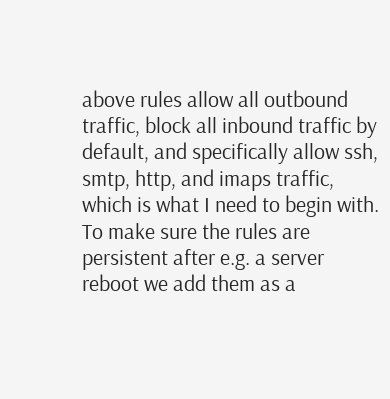above rules allow all outbound traffic, block all inbound traffic by default, and specifically allow ssh, smtp, http, and imaps traffic, which is what I need to begin with. To make sure the rules are persistent after e.g. a server reboot we add them as a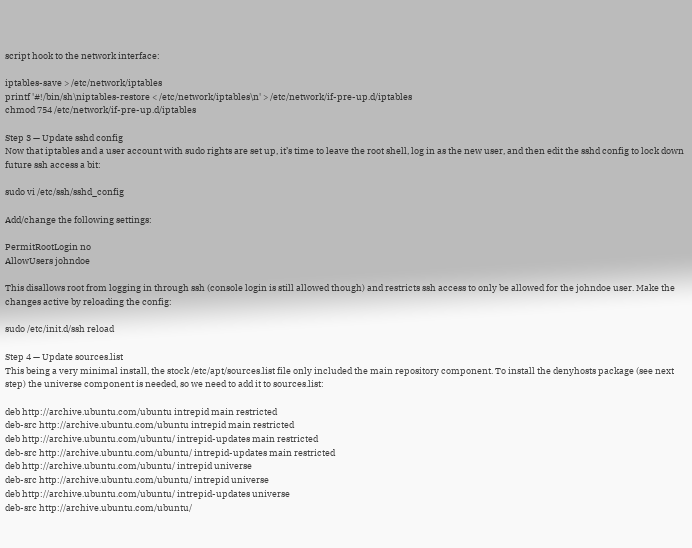script hook to the network interface:

iptables-save > /etc/network/iptables
printf '#!/bin/sh\niptables-restore < /etc/network/iptables\n' > /etc/network/if-pre-up.d/iptables
chmod 754 /etc/network/if-pre-up.d/iptables

Step 3 — Update sshd config
Now that iptables and a user account with sudo rights are set up, it’s time to leave the root shell, log in as the new user, and then edit the sshd config to lock down future ssh access a bit:

sudo vi /etc/ssh/sshd_config

Add/change the following settings:

PermitRootLogin no
AllowUsers johndoe

This disallows root from logging in through ssh (console login is still allowed though) and restricts ssh access to only be allowed for the johndoe user. Make the changes active by reloading the config:

sudo /etc/init.d/ssh reload

Step 4 — Update sources.list
This being a very minimal install, the stock /etc/apt/sources.list file only included the main repository component. To install the denyhosts package (see next step) the universe component is needed, so we need to add it to sources.list:

deb http://archive.ubuntu.com/ubuntu intrepid main restricted
deb-src http://archive.ubuntu.com/ubuntu intrepid main restricted
deb http://archive.ubuntu.com/ubuntu/ intrepid-updates main restricted
deb-src http://archive.ubuntu.com/ubuntu/ intrepid-updates main restricted
deb http://archive.ubuntu.com/ubuntu/ intrepid universe
deb-src http://archive.ubuntu.com/ubuntu/ intrepid universe
deb http://archive.ubuntu.com/ubuntu/ intrepid-updates universe
deb-src http://archive.ubuntu.com/ubuntu/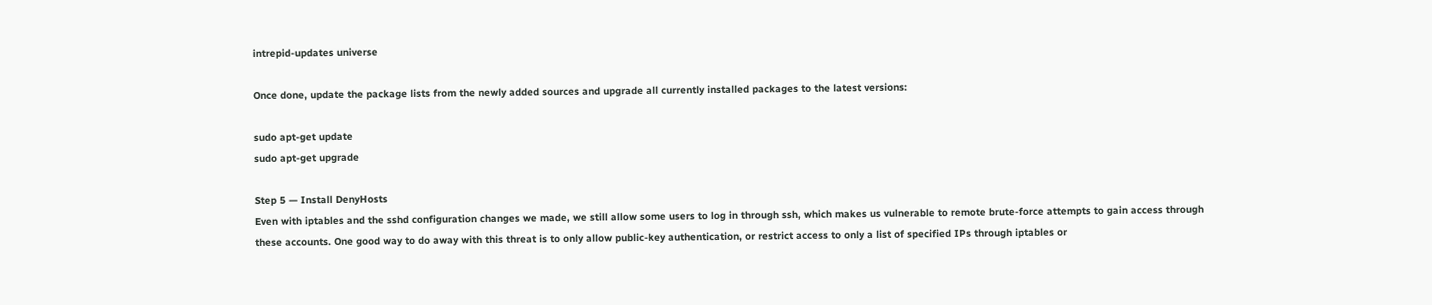intrepid-updates universe

Once done, update the package lists from the newly added sources and upgrade all currently installed packages to the latest versions:

sudo apt-get update
sudo apt-get upgrade

Step 5 — Install DenyHosts
Even with iptables and the sshd configuration changes we made, we still allow some users to log in through ssh, which makes us vulnerable to remote brute-force attempts to gain access through these accounts. One good way to do away with this threat is to only allow public-key authentication, or restrict access to only a list of specified IPs through iptables or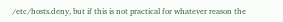/etc/hosts.deny, but if this is not practical for whatever reason the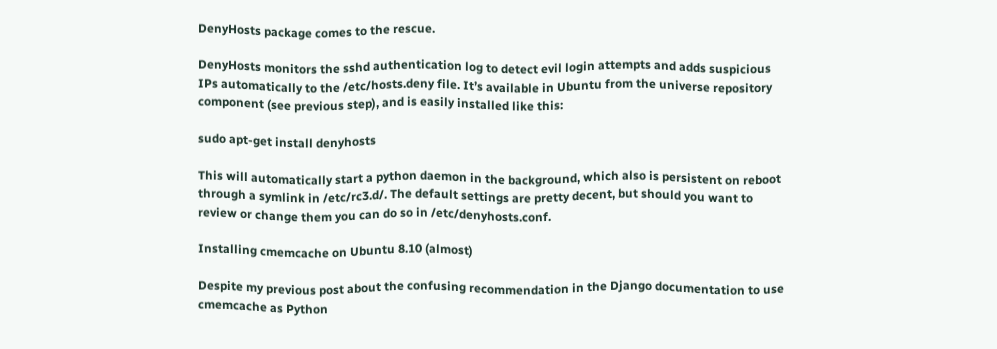DenyHosts package comes to the rescue.

DenyHosts monitors the sshd authentication log to detect evil login attempts and adds suspicious IPs automatically to the /etc/hosts.deny file. It’s available in Ubuntu from the universe repository component (see previous step), and is easily installed like this:

sudo apt-get install denyhosts

This will automatically start a python daemon in the background, which also is persistent on reboot through a symlink in /etc/rc3.d/. The default settings are pretty decent, but should you want to review or change them you can do so in /etc/denyhosts.conf.

Installing cmemcache on Ubuntu 8.10 (almost)

Despite my previous post about the confusing recommendation in the Django documentation to use cmemcache as Python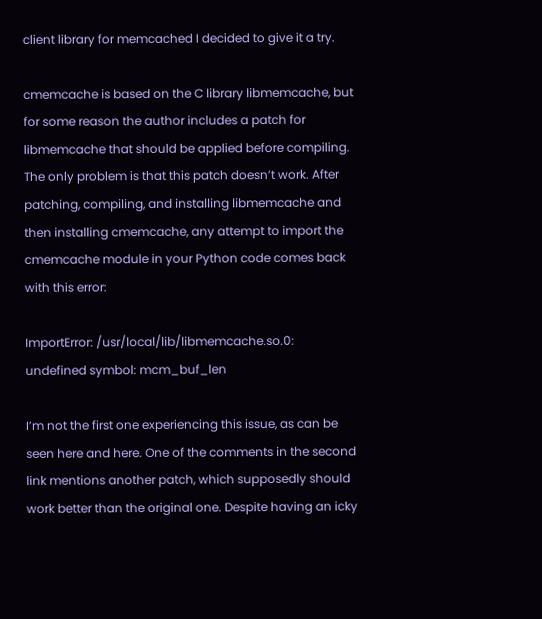client library for memcached I decided to give it a try.

cmemcache is based on the C library libmemcache, but for some reason the author includes a patch for libmemcache that should be applied before compiling. The only problem is that this patch doesn’t work. After patching, compiling, and installing libmemcache and then installing cmemcache, any attempt to import the cmemcache module in your Python code comes back with this error:

ImportError: /usr/local/lib/libmemcache.so.0:
undefined symbol: mcm_buf_len

I’m not the first one experiencing this issue, as can be seen here and here. One of the comments in the second link mentions another patch, which supposedly should work better than the original one. Despite having an icky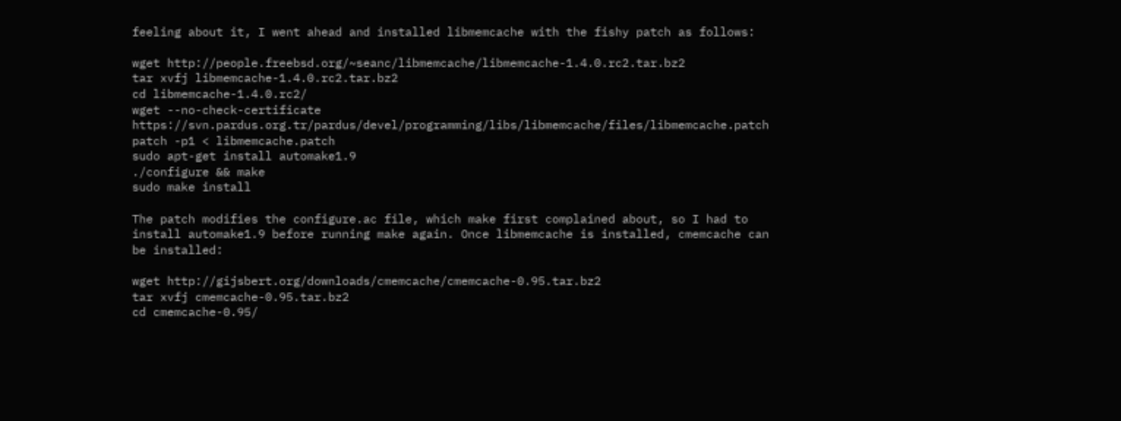feeling about it, I went ahead and installed libmemcache with the fishy patch as follows:

wget http://people.freebsd.org/~seanc/libmemcache/libmemcache-1.4.0.rc2.tar.bz2
tar xvfj libmemcache-1.4.0.rc2.tar.bz2
cd libmemcache-1.4.0.rc2/
wget --no-check-certificate https://svn.pardus.org.tr/pardus/devel/programming/libs/libmemcache/files/libmemcache.patch
patch -p1 < libmemcache.patch
sudo apt-get install automake1.9
./configure && make
sudo make install

The patch modifies the configure.ac file, which make first complained about, so I had to install automake1.9 before running make again. Once libmemcache is installed, cmemcache can be installed:

wget http://gijsbert.org/downloads/cmemcache/cmemcache-0.95.tar.bz2
tar xvfj cmemcache-0.95.tar.bz2
cd cmemcache-0.95/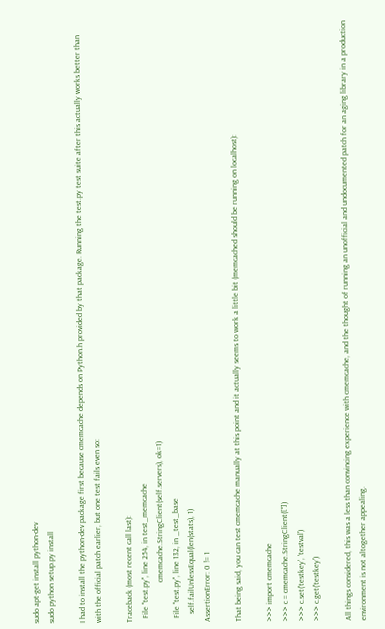sudo apt-get install python-dev
sudo python setup.py install

I had to install the python-dev package first because cmemcache depends on Python.h provided by that package. Running the test.py test suite after this actually works better than with the official patch earlier, but one test fails even so:

Traceback (most recent call last):
  File "test.py", line 254, in test_memcache
                    cmemcache.StringClient(self.servers), ok=1)
  File "test.py", line 132, in _test_base
    self.failUnlessEqual(len(stats), 1)
AssertionError: 0 != 1

That being said, you can test cmemcache manually at this point and it actually seems to work a little bit (memcached should be running on localhost):

>>> import cmemcache
>>> c = cmemcache.StringClient([''])
>>> c.set('testkey', 'testval')
>>> c.get('testkey')

All things considered, this was a less than convincing experience with cmemcache, and the thought of running an unofficial and undocumented patch for an aging library in a production environment is not altogether appealing.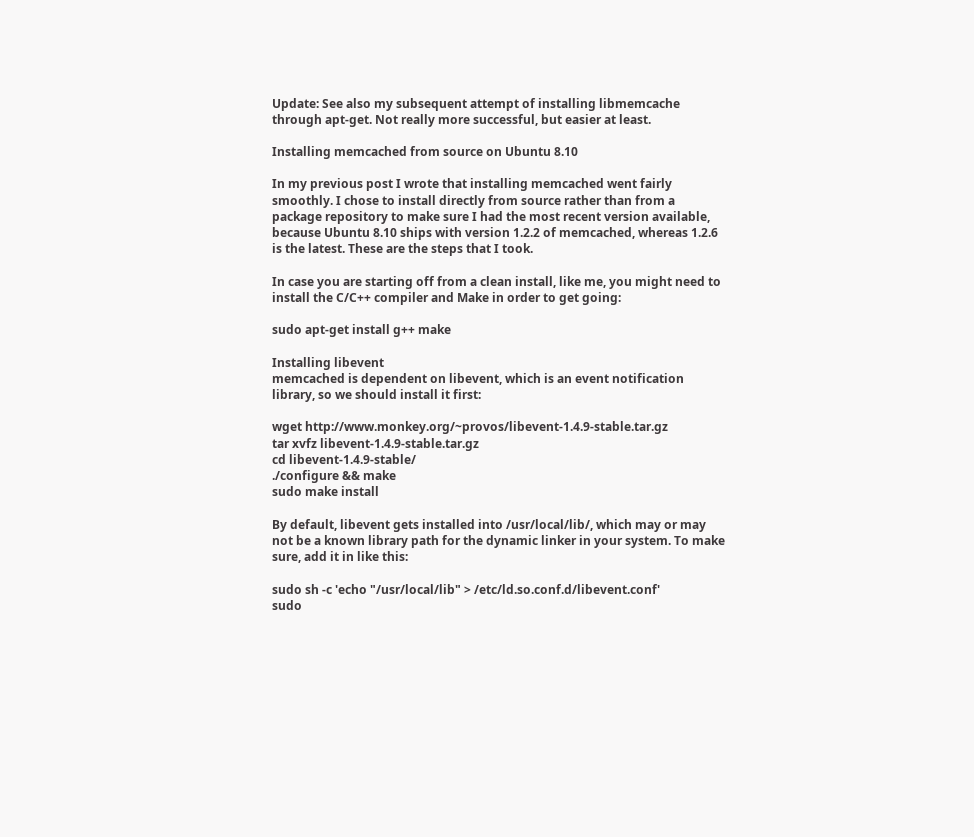Update: See also my subsequent attempt of installing libmemcache through apt-get. Not really more successful, but easier at least.

Installing memcached from source on Ubuntu 8.10

In my previous post I wrote that installing memcached went fairly smoothly. I chose to install directly from source rather than from a package repository to make sure I had the most recent version available, because Ubuntu 8.10 ships with version 1.2.2 of memcached, whereas 1.2.6 is the latest. These are the steps that I took.

In case you are starting off from a clean install, like me, you might need to install the C/C++ compiler and Make in order to get going:

sudo apt-get install g++ make

Installing libevent
memcached is dependent on libevent, which is an event notification library, so we should install it first:

wget http://www.monkey.org/~provos/libevent-1.4.9-stable.tar.gz
tar xvfz libevent-1.4.9-stable.tar.gz
cd libevent-1.4.9-stable/
./configure && make
sudo make install

By default, libevent gets installed into /usr/local/lib/, which may or may not be a known library path for the dynamic linker in your system. To make sure, add it in like this:

sudo sh -c 'echo "/usr/local/lib" > /etc/ld.so.conf.d/libevent.conf'
sudo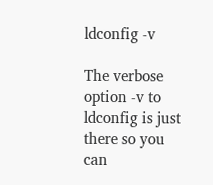ldconfig -v

The verbose option -v to ldconfig is just there so you can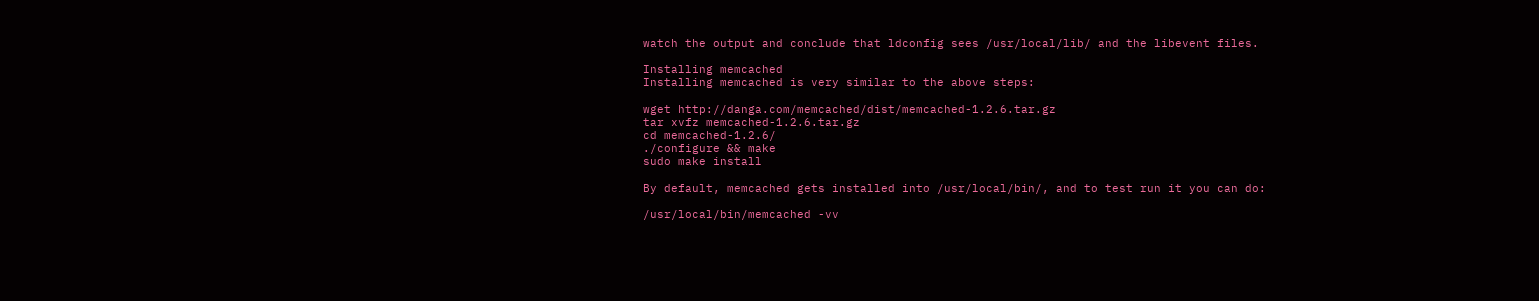watch the output and conclude that ldconfig sees /usr/local/lib/ and the libevent files.

Installing memcached
Installing memcached is very similar to the above steps:

wget http://danga.com/memcached/dist/memcached-1.2.6.tar.gz
tar xvfz memcached-1.2.6.tar.gz
cd memcached-1.2.6/
./configure && make
sudo make install

By default, memcached gets installed into /usr/local/bin/, and to test run it you can do:

/usr/local/bin/memcached -vv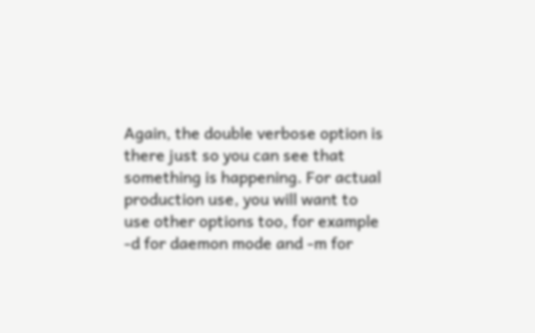Again, the double verbose option is there just so you can see that something is happening. For actual production use, you will want to use other options too, for example -d for daemon mode and -m for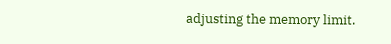adjusting the memory limit.